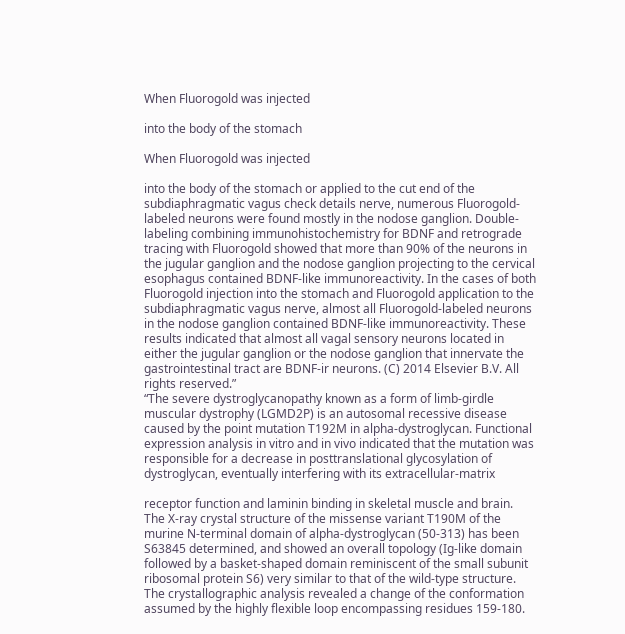When Fluorogold was injected

into the body of the stomach

When Fluorogold was injected

into the body of the stomach or applied to the cut end of the subdiaphragmatic vagus check details nerve, numerous Fluorogold-labeled neurons were found mostly in the nodose ganglion. Double-labeling combining immunohistochemistry for BDNF and retrograde tracing with Fluorogold showed that more than 90% of the neurons in the jugular ganglion and the nodose ganglion projecting to the cervical esophagus contained BDNF-like immunoreactivity. In the cases of both Fluorogold injection into the stomach and Fluorogold application to the subdiaphragmatic vagus nerve, almost all Fluorogold-labeled neurons in the nodose ganglion contained BDNF-like immunoreactivity. These results indicated that almost all vagal sensory neurons located in either the jugular ganglion or the nodose ganglion that innervate the gastrointestinal tract are BDNF-ir neurons. (C) 2014 Elsevier B.V. All rights reserved.”
“The severe dystroglycanopathy known as a form of limb-girdle muscular dystrophy (LGMD2P) is an autosomal recessive disease caused by the point mutation T192M in alpha-dystroglycan. Functional expression analysis in vitro and in vivo indicated that the mutation was responsible for a decrease in posttranslational glycosylation of dystroglycan, eventually interfering with its extracellular-matrix

receptor function and laminin binding in skeletal muscle and brain. The X-ray crystal structure of the missense variant T190M of the murine N-terminal domain of alpha-dystroglycan (50-313) has been S63845 determined, and showed an overall topology (Ig-like domain followed by a basket-shaped domain reminiscent of the small subunit ribosomal protein S6) very similar to that of the wild-type structure. The crystallographic analysis revealed a change of the conformation assumed by the highly flexible loop encompassing residues 159-180.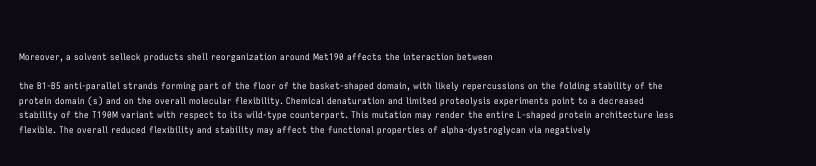Moreover, a solvent selleck products shell reorganization around Met190 affects the interaction between

the B1-B5 anti-parallel strands forming part of the floor of the basket-shaped domain, with likely repercussions on the folding stability of the protein domain (s) and on the overall molecular flexibility. Chemical denaturation and limited proteolysis experiments point to a decreased stability of the T190M variant with respect to its wild-type counterpart. This mutation may render the entire L-shaped protein architecture less flexible. The overall reduced flexibility and stability may affect the functional properties of alpha-dystroglycan via negatively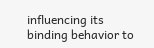influencing its binding behavior to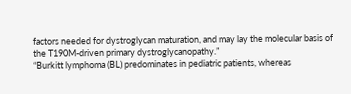factors needed for dystroglycan maturation, and may lay the molecular basis of the T190M-driven primary dystroglycanopathy.”
“Burkitt lymphoma (BL) predominates in pediatric patients, whereas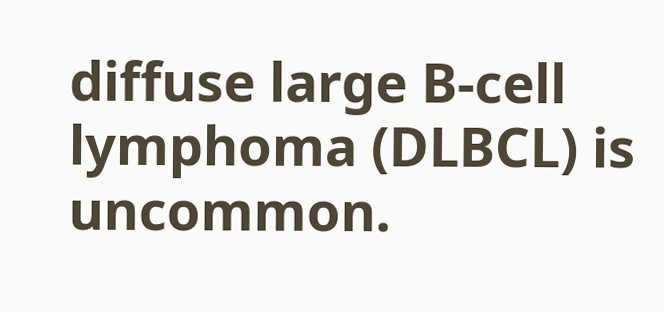diffuse large B-cell lymphoma (DLBCL) is uncommon.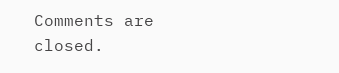Comments are closed.